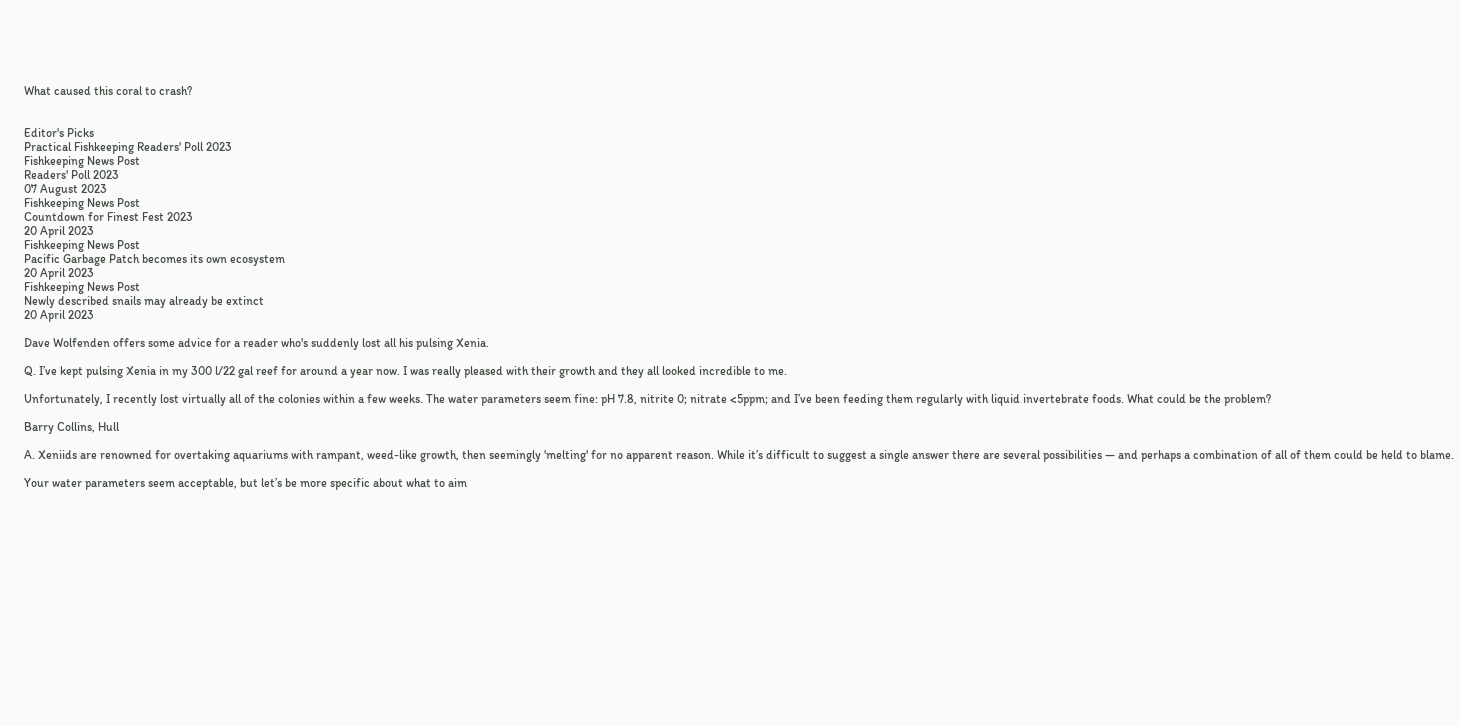What caused this coral to crash?


Editor's Picks
Practical Fishkeeping Readers' Poll 2023
Fishkeeping News Post
Readers' Poll 2023
07 August 2023
Fishkeeping News Post
Countdown for Finest Fest 2023
20 April 2023
Fishkeeping News Post
Pacific Garbage Patch becomes its own ecosystem
20 April 2023
Fishkeeping News Post
Newly described snails may already be extinct
20 April 2023

Dave Wolfenden offers some advice for a reader who's suddenly lost all his pulsing Xenia.

Q. I’ve kept pulsing Xenia in my 300 l/22 gal reef for around a year now. I was really pleased with their growth and they all looked incredible to me.

Unfortunately, I recently lost virtually all of the colonies within a few weeks. The water parameters seem fine: pH 7.8, nitrite 0; nitrate <5ppm; and I’ve been feeding them regularly with liquid invertebrate foods. What could be the problem?

Barry Collins, Hull

A. Xeniids are renowned for overtaking aquariums with rampant, weed-like growth, then seemingly 'melting' for no apparent reason. While it’s difficult to suggest a single answer there are several possibilities — and perhaps a combination of all of them could be held to blame.

Your water parameters seem acceptable, but let’s be more specific about what to aim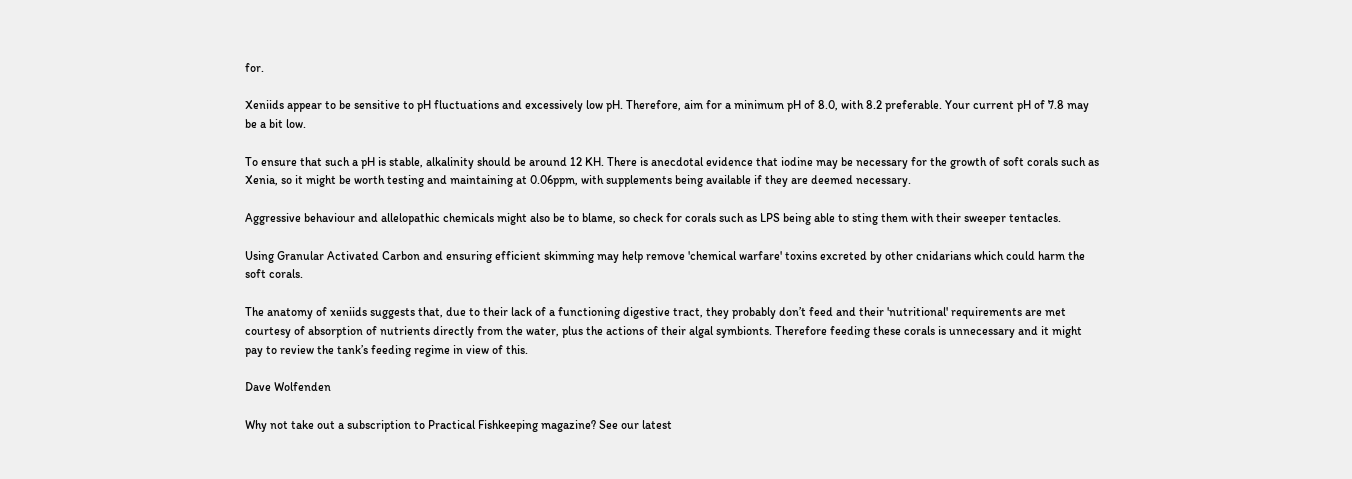for.

Xeniids appear to be sensitive to pH fluctuations and excessively low pH. Therefore, aim for a minimum pH of 8.0, with 8.2 preferable. Your current pH of 7.8 may be a bit low.

To ensure that such a pH is stable, alkalinity should be around 12 KH. There is anecdotal evidence that iodine may be necessary for the growth of soft corals such as Xenia, so it might be worth testing and maintaining at 0.06ppm, with supplements being available if they are deemed necessary.

Aggressive behaviour and allelopathic chemicals might also be to blame, so check for corals such as LPS being able to sting them with their sweeper tentacles.

Using Granular Activated Carbon and ensuring efficient skimming may help remove 'chemical warfare' toxins excreted by other cnidarians which could harm the soft corals.

The anatomy of xeniids suggests that, due to their lack of a functioning digestive tract, they probably don’t feed and their 'nutritional' requirements are met courtesy of absorption of nutrients directly from the water, plus the actions of their algal symbionts. Therefore feeding these corals is unnecessary and it might pay to review the tank’s feeding regime in view of this.

Dave Wolfenden

Why not take out a subscription to Practical Fishkeeping magazine? See our latest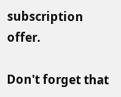subscription offer.

Don't forget that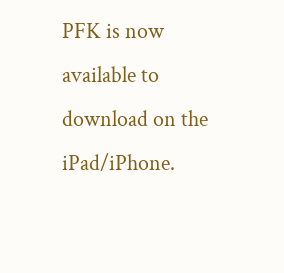PFK is now available to download on the iPad/iPhone.